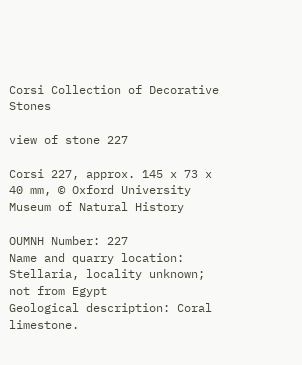Corsi Collection of Decorative Stones

view of stone 227

Corsi 227, approx. 145 x 73 x 40 mm, © Oxford University Museum of Natural History

OUMNH Number: 227
Name and quarry location: Stellaria, locality unknown; not from Egypt
Geological description: Coral limestone.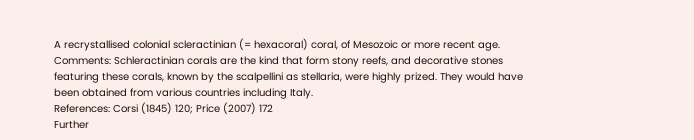A recrystallised colonial scleractinian (= hexacoral) coral, of Mesozoic or more recent age.
Comments: Schleractinian corals are the kind that form stony reefs, and decorative stones featuring these corals, known by the scalpellini as stellaria, were highly prized. They would have been obtained from various countries including Italy.
References: Corsi (1845) 120; Price (2007) 172
Further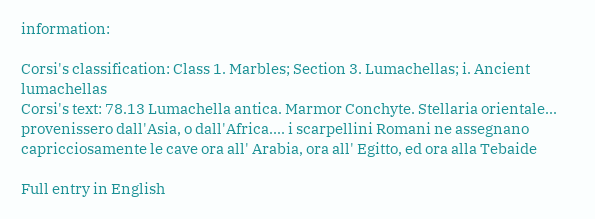information:

Corsi's classification: Class 1. Marbles; Section 3. Lumachellas; i. Ancient lumachellas
Corsi's text: 78.13 Lumachella antica. Marmor Conchyte. Stellaria orientale... provenissero dall'Asia, o dall'Africa.... i scarpellini Romani ne assegnano capricciosamente le cave ora all' Arabia, ora all' Egitto, ed ora alla Tebaide

Full entry in English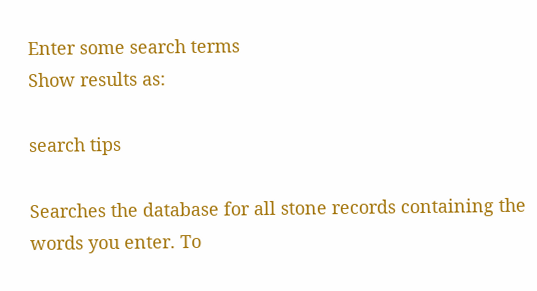Enter some search terms
Show results as:

search tips

Searches the database for all stone records containing the words you enter. To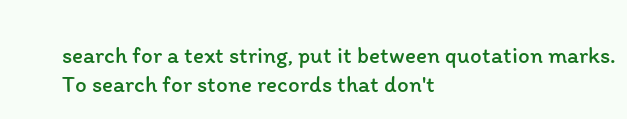search for a text string, put it between quotation marks. To search for stone records that don't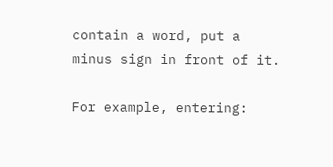contain a word, put a minus sign in front of it.

For example, entering: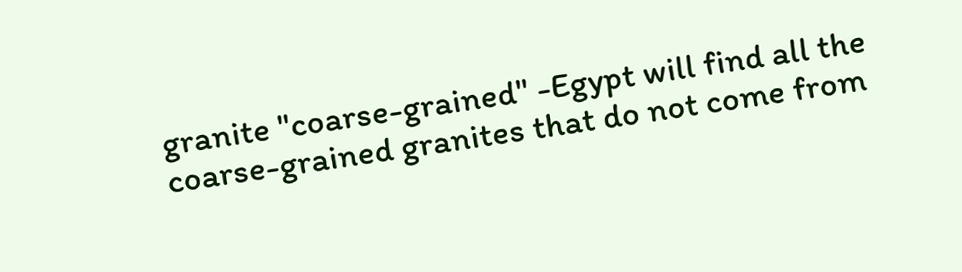granite "coarse-grained" -Egypt will find all the coarse-grained granites that do not come from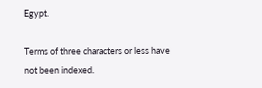Egypt.

Terms of three characters or less have not been indexed.